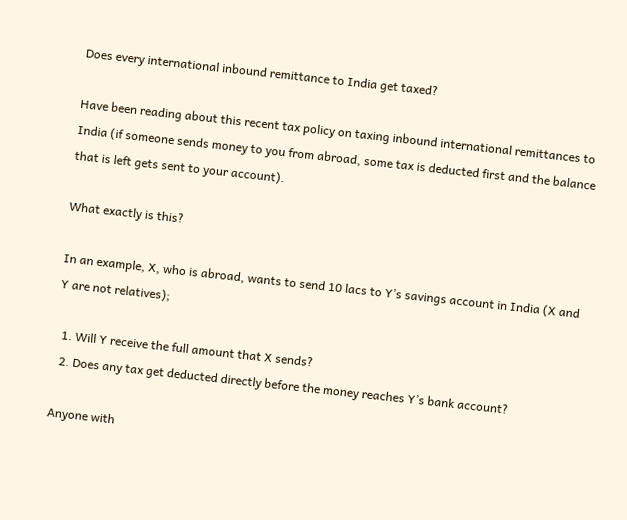Does every international inbound remittance to India get taxed?

Have been reading about this recent tax policy on taxing inbound international remittances to India (if someone sends money to you from abroad, some tax is deducted first and the balance that is left gets sent to your account).

What exactly is this?

In an example, X, who is abroad, wants to send 10 lacs to Y’s savings account in India (X and Y are not relatives);

  1. Will Y receive the full amount that X sends?
  2. Does any tax get deducted directly before the money reaches Y’s bank account?

Anyone with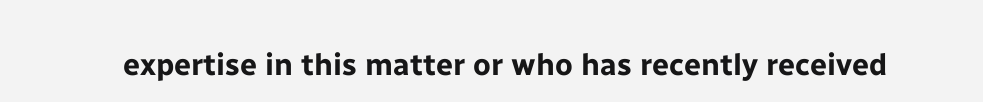expertise in this matter or who has recently received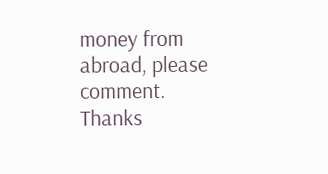money from abroad, please comment. Thanks